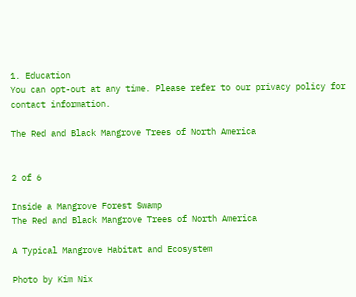1. Education
You can opt-out at any time. Please refer to our privacy policy for contact information.

The Red and Black Mangrove Trees of North America


2 of 6

Inside a Mangrove Forest Swamp
The Red and Black Mangrove Trees of North America

A Typical Mangrove Habitat and Ecosystem

Photo by Kim Nix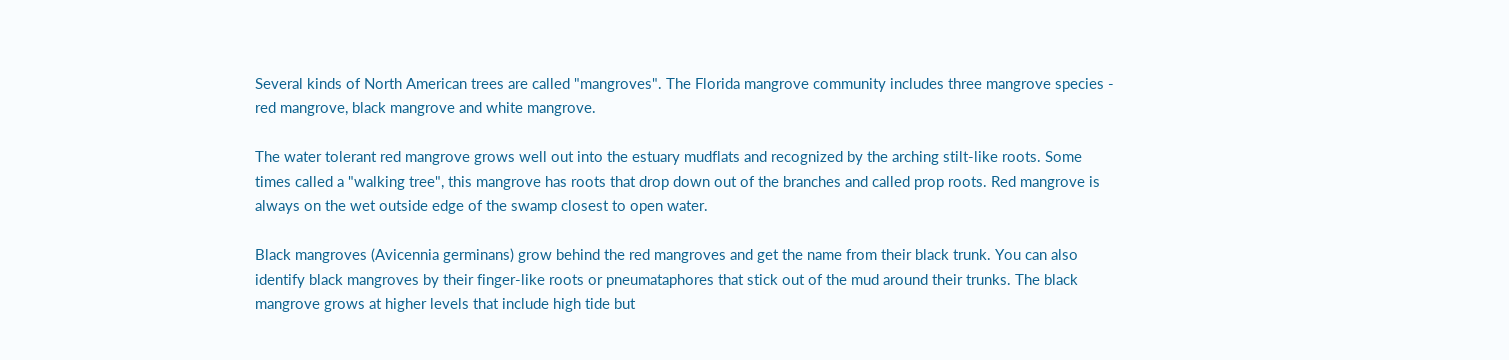Several kinds of North American trees are called "mangroves". The Florida mangrove community includes three mangrove species - red mangrove, black mangrove and white mangrove.

The water tolerant red mangrove grows well out into the estuary mudflats and recognized by the arching stilt-like roots. Some times called a "walking tree", this mangrove has roots that drop down out of the branches and called prop roots. Red mangrove is always on the wet outside edge of the swamp closest to open water.

Black mangroves (Avicennia germinans) grow behind the red mangroves and get the name from their black trunk. You can also identify black mangroves by their finger-like roots or pneumataphores that stick out of the mud around their trunks. The black mangrove grows at higher levels that include high tide but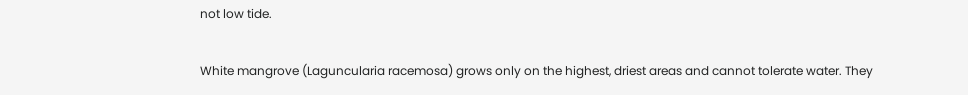not low tide.

White mangrove (Laguncularia racemosa) grows only on the highest, driest areas and cannot tolerate water. They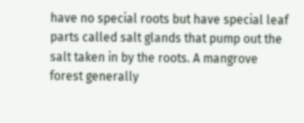have no special roots but have special leaf parts called salt glands that pump out the salt taken in by the roots. A mangrove forest generally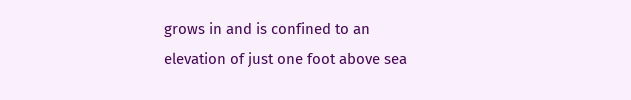grows in and is confined to an elevation of just one foot above sea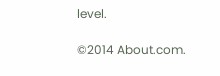level.

©2014 About.com.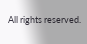All rights reserved.